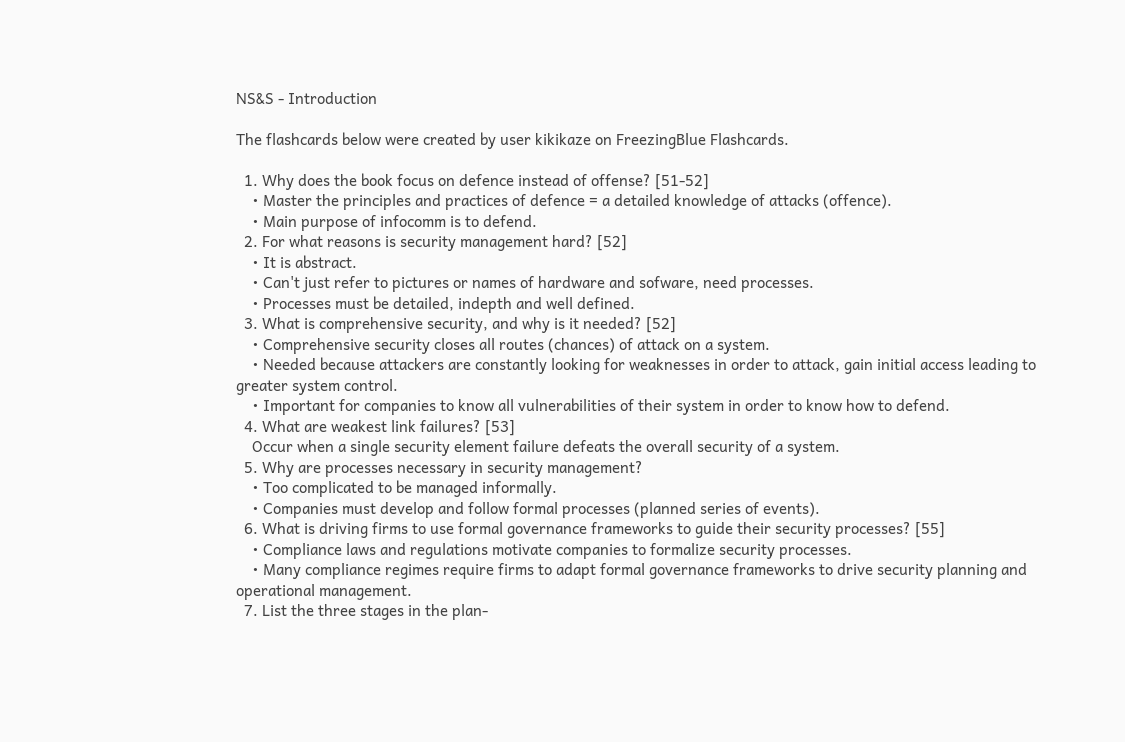NS&S - Introduction

The flashcards below were created by user kikikaze on FreezingBlue Flashcards.

  1. Why does the book focus on defence instead of offense? [51-52]
    • Master the principles and practices of defence = a detailed knowledge of attacks (offence).
    • Main purpose of infocomm is to defend.
  2. For what reasons is security management hard? [52]
    • It is abstract.
    • Can't just refer to pictures or names of hardware and sofware, need processes.
    • Processes must be detailed, indepth and well defined.
  3. What is comprehensive security, and why is it needed? [52]
    • Comprehensive security closes all routes (chances) of attack on a system.
    • Needed because attackers are constantly looking for weaknesses in order to attack, gain initial access leading to greater system control.
    • Important for companies to know all vulnerabilities of their system in order to know how to defend.
  4. What are weakest link failures? [53]
    Occur when a single security element failure defeats the overall security of a system.
  5. Why are processes necessary in security management?
    • Too complicated to be managed informally.
    • Companies must develop and follow formal processes (planned series of events).
  6. What is driving firms to use formal governance frameworks to guide their security processes? [55]
    • Compliance laws and regulations motivate companies to formalize security processes.
    • Many compliance regimes require firms to adapt formal governance frameworks to drive security planning and operational management.
  7. List the three stages in the plan-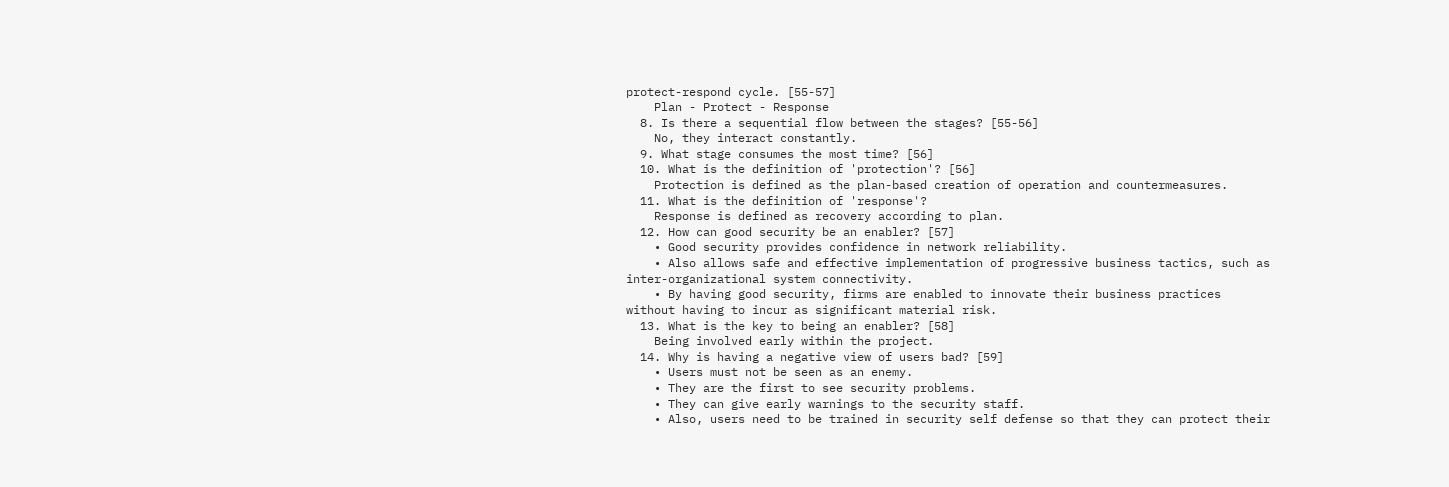protect-respond cycle. [55-57]
    Plan - Protect - Response
  8. Is there a sequential flow between the stages? [55-56]
    No, they interact constantly.
  9. What stage consumes the most time? [56]
  10. What is the definition of 'protection'? [56]
    Protection is defined as the plan-based creation of operation and countermeasures.
  11. What is the definition of 'response'?
    Response is defined as recovery according to plan.
  12. How can good security be an enabler? [57]
    • Good security provides confidence in network reliability.
    • Also allows safe and effective implementation of progressive business tactics, such as inter-organizational system connectivity.
    • By having good security, firms are enabled to innovate their business practices without having to incur as significant material risk.
  13. What is the key to being an enabler? [58]
    Being involved early within the project.
  14. Why is having a negative view of users bad? [59]
    • Users must not be seen as an enemy.
    • They are the first to see security problems.
    • They can give early warnings to the security staff.
    • Also, users need to be trained in security self defense so that they can protect their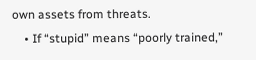own assets from threats.
    • If “stupid” means “poorly trained,”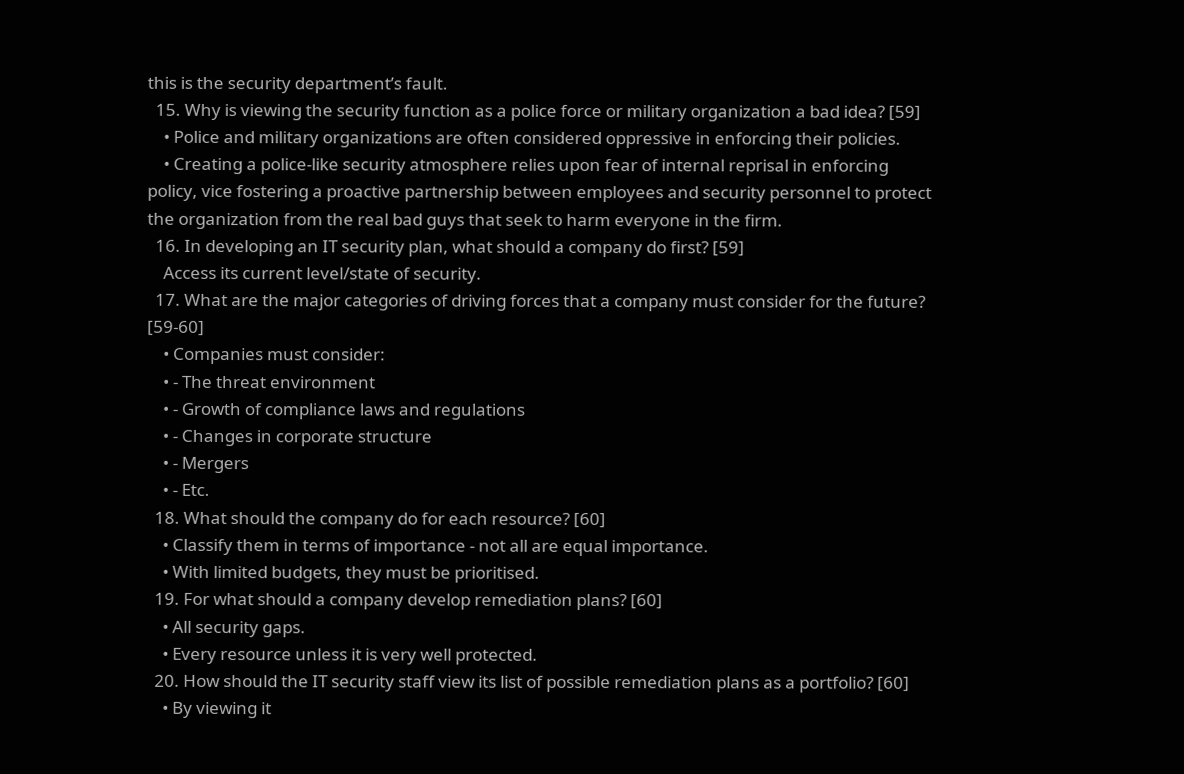this is the security department’s fault.
  15. Why is viewing the security function as a police force or military organization a bad idea? [59]
    • Police and military organizations are often considered oppressive in enforcing their policies.
    • Creating a police-like security atmosphere relies upon fear of internal reprisal in enforcing policy, vice fostering a proactive partnership between employees and security personnel to protect the organization from the real bad guys that seek to harm everyone in the firm.
  16. In developing an IT security plan, what should a company do first? [59]
    Access its current level/state of security.
  17. What are the major categories of driving forces that a company must consider for the future? [59-60]
    • Companies must consider:
    • - The threat environment
    • - Growth of compliance laws and regulations
    • - Changes in corporate structure
    • - Mergers
    • - Etc.
  18. What should the company do for each resource? [60]
    • Classify them in terms of importance - not all are equal importance.
    • With limited budgets, they must be prioritised.
  19. For what should a company develop remediation plans? [60]
    • All security gaps.
    • Every resource unless it is very well protected.
  20. How should the IT security staff view its list of possible remediation plans as a portfolio? [60]
    • By viewing it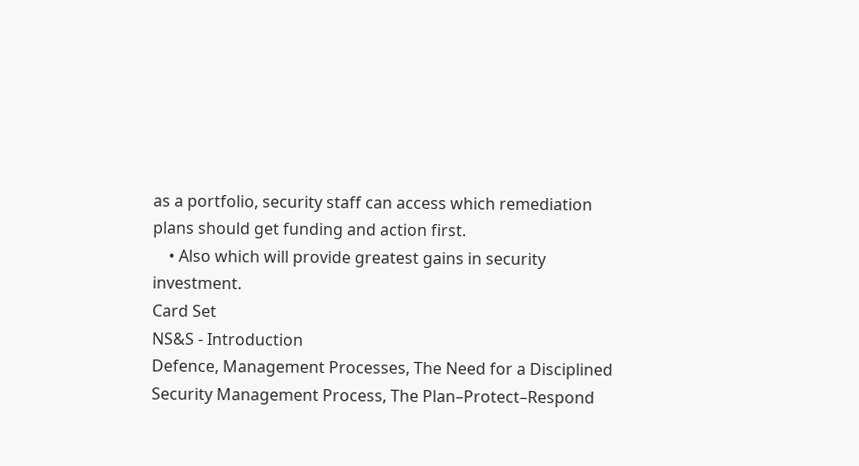as a portfolio, security staff can access which remediation plans should get funding and action first.
    • Also which will provide greatest gains in security investment.
Card Set
NS&S - Introduction
Defence, Management Processes, The Need for a Disciplined Security Management Process, The Plan–Protect–Respond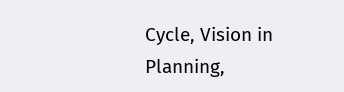Cycle, Vision in Planning,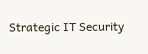Strategic IT Security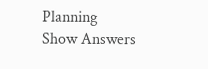Planning
Show Answers